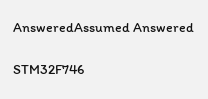AnsweredAssumed Answered

STM32F746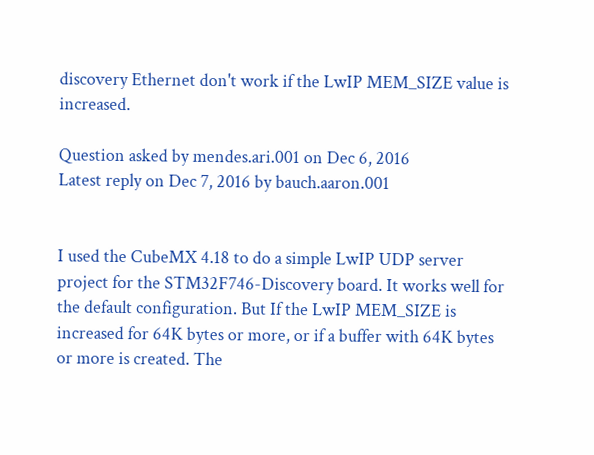discovery Ethernet don't work if the LwIP MEM_SIZE value is increased.

Question asked by mendes.ari.001 on Dec 6, 2016
Latest reply on Dec 7, 2016 by bauch.aaron.001


I used the CubeMX 4.18 to do a simple LwIP UDP server project for the STM32F746-Discovery board. It works well for the default configuration. But If the LwIP MEM_SIZE is increased for 64K bytes or more, or if a buffer with 64K bytes or more is created. The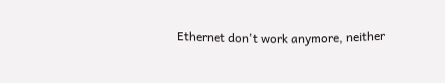Ethernet don't work anymore, neither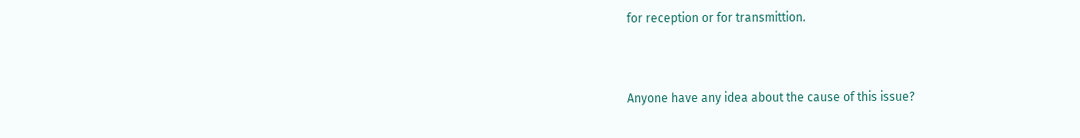for reception or for transmittion.


Anyone have any idea about the cause of this issue?